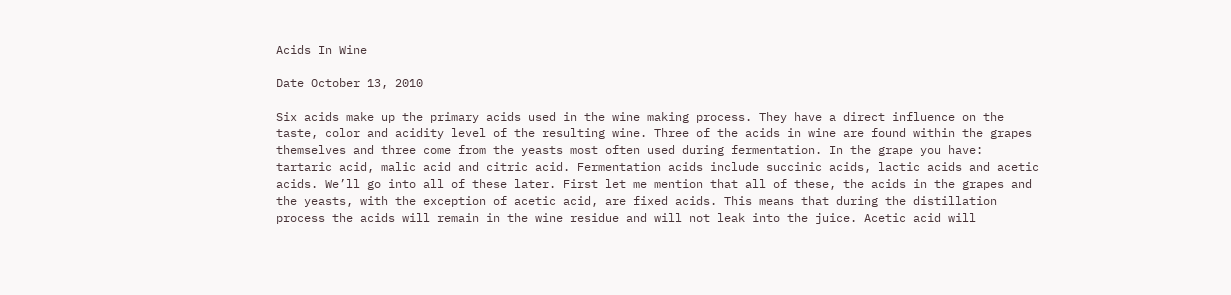Acids In Wine

Date October 13, 2010

Six acids make up the primary acids used in the wine making process. They have a direct influence on the taste, color and acidity level of the resulting wine. Three of the acids in wine are found within the grapes themselves and three come from the yeasts most often used during fermentation. In the grape you have: tartaric acid, malic acid and citric acid. Fermentation acids include succinic acids, lactic acids and acetic acids. We’ll go into all of these later. First let me mention that all of these, the acids in the grapes and the yeasts, with the exception of acetic acid, are fixed acids. This means that during the distillation process the acids will remain in the wine residue and will not leak into the juice. Acetic acid will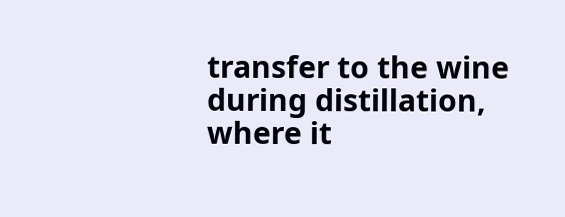transfer to the wine during distillation, where it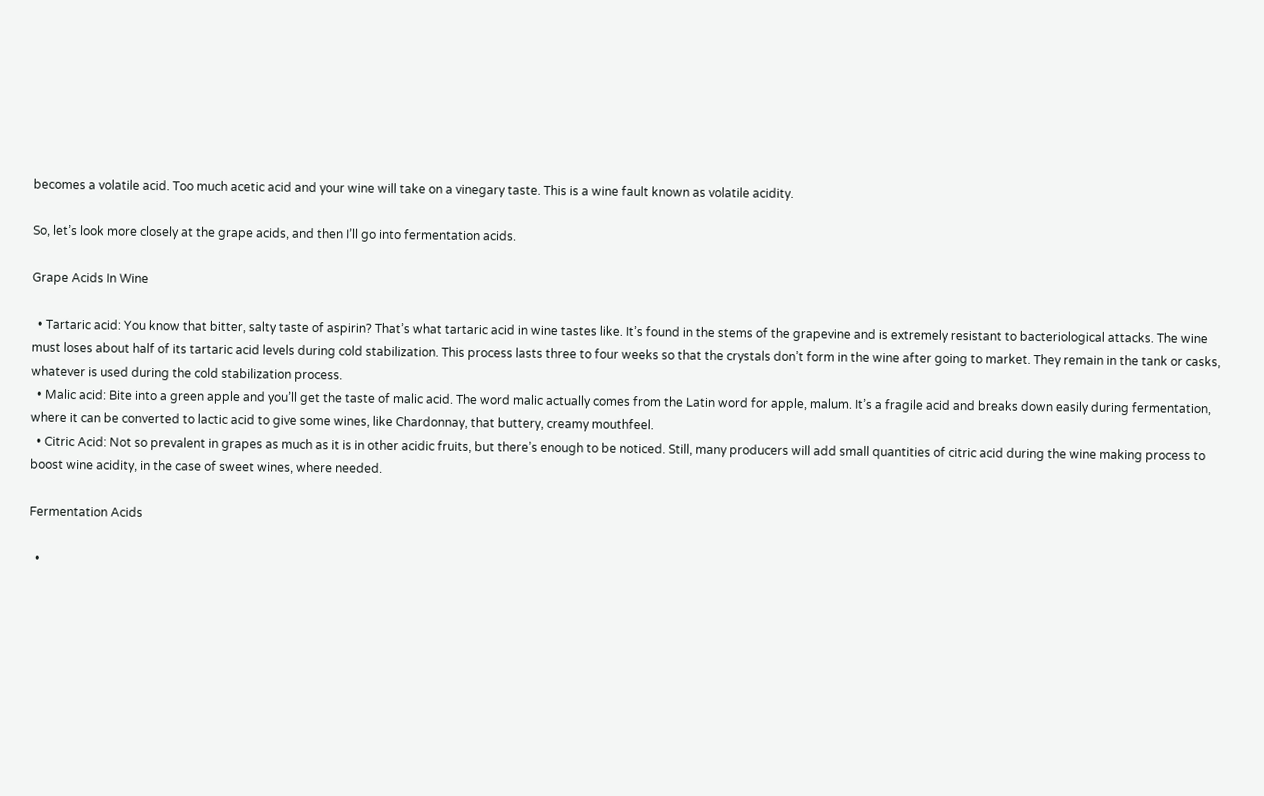becomes a volatile acid. Too much acetic acid and your wine will take on a vinegary taste. This is a wine fault known as volatile acidity.

So, let’s look more closely at the grape acids, and then I’ll go into fermentation acids.

Grape Acids In Wine

  • Tartaric acid: You know that bitter, salty taste of aspirin? That’s what tartaric acid in wine tastes like. It’s found in the stems of the grapevine and is extremely resistant to bacteriological attacks. The wine must loses about half of its tartaric acid levels during cold stabilization. This process lasts three to four weeks so that the crystals don’t form in the wine after going to market. They remain in the tank or casks, whatever is used during the cold stabilization process.
  • Malic acid: Bite into a green apple and you’ll get the taste of malic acid. The word malic actually comes from the Latin word for apple, malum. It’s a fragile acid and breaks down easily during fermentation, where it can be converted to lactic acid to give some wines, like Chardonnay, that buttery, creamy mouthfeel.
  • Citric Acid: Not so prevalent in grapes as much as it is in other acidic fruits, but there’s enough to be noticed. Still, many producers will add small quantities of citric acid during the wine making process to boost wine acidity, in the case of sweet wines, where needed.

Fermentation Acids

  •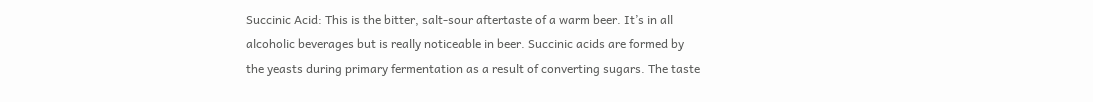Succinic Acid: This is the bitter, salt-sour aftertaste of a warm beer. It’s in all alcoholic beverages but is really noticeable in beer. Succinic acids are formed by the yeasts during primary fermentation as a result of converting sugars. The taste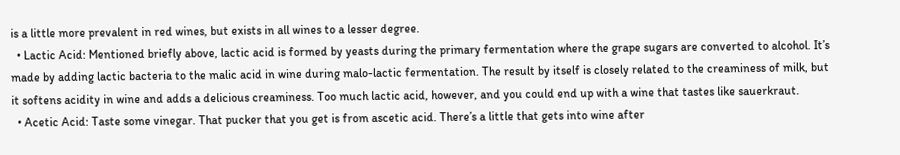is a little more prevalent in red wines, but exists in all wines to a lesser degree.
  • Lactic Acid: Mentioned briefly above, lactic acid is formed by yeasts during the primary fermentation where the grape sugars are converted to alcohol. It’s made by adding lactic bacteria to the malic acid in wine during malo-lactic fermentation. The result by itself is closely related to the creaminess of milk, but it softens acidity in wine and adds a delicious creaminess. Too much lactic acid, however, and you could end up with a wine that tastes like sauerkraut.
  • Acetic Acid: Taste some vinegar. That pucker that you get is from ascetic acid. There’s a little that gets into wine after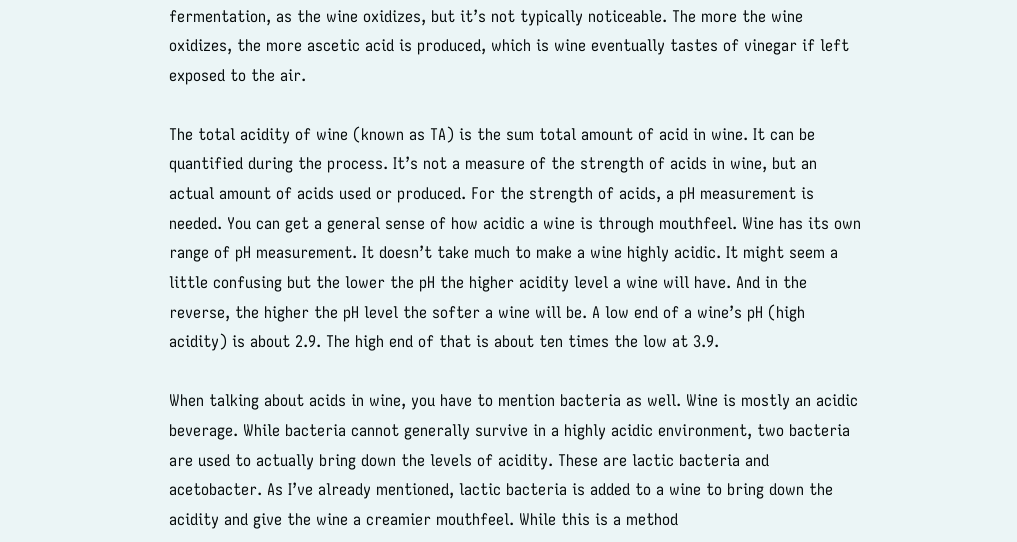fermentation, as the wine oxidizes, but it’s not typically noticeable. The more the wine oxidizes, the more ascetic acid is produced, which is wine eventually tastes of vinegar if left exposed to the air.

The total acidity of wine (known as TA) is the sum total amount of acid in wine. It can be quantified during the process. It’s not a measure of the strength of acids in wine, but an actual amount of acids used or produced. For the strength of acids, a pH measurement is needed. You can get a general sense of how acidic a wine is through mouthfeel. Wine has its own range of pH measurement. It doesn’t take much to make a wine highly acidic. It might seem a little confusing but the lower the pH the higher acidity level a wine will have. And in the reverse, the higher the pH level the softer a wine will be. A low end of a wine’s pH (high acidity) is about 2.9. The high end of that is about ten times the low at 3.9.

When talking about acids in wine, you have to mention bacteria as well. Wine is mostly an acidic beverage. While bacteria cannot generally survive in a highly acidic environment, two bacteria are used to actually bring down the levels of acidity. These are lactic bacteria and acetobacter. As I’ve already mentioned, lactic bacteria is added to a wine to bring down the acidity and give the wine a creamier mouthfeel. While this is a method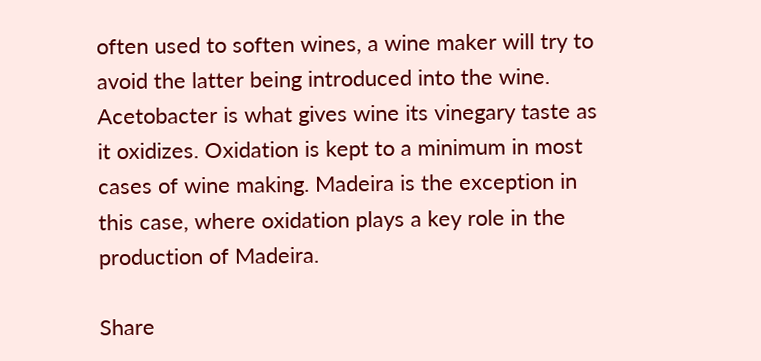often used to soften wines, a wine maker will try to avoid the latter being introduced into the wine. Acetobacter is what gives wine its vinegary taste as it oxidizes. Oxidation is kept to a minimum in most cases of wine making. Madeira is the exception in this case, where oxidation plays a key role in the production of Madeira.

Share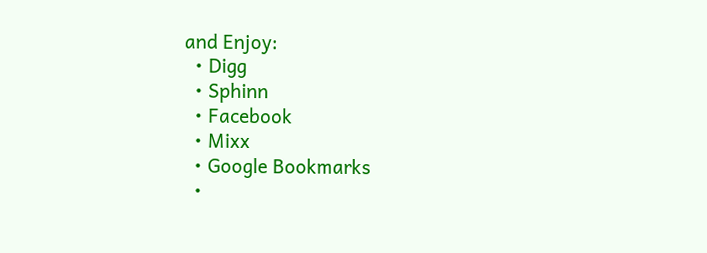and Enjoy:
  • Digg
  • Sphinn
  • Facebook
  • Mixx
  • Google Bookmarks
  •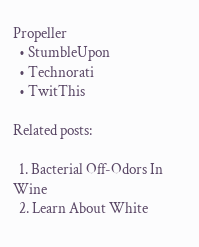Propeller
  • StumbleUpon
  • Technorati
  • TwitThis

Related posts:

  1. Bacterial Off-Odors In Wine
  2. Learn About White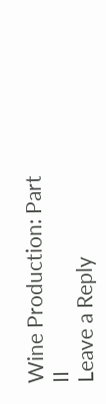Wine Production: Part II
Leave a Reply